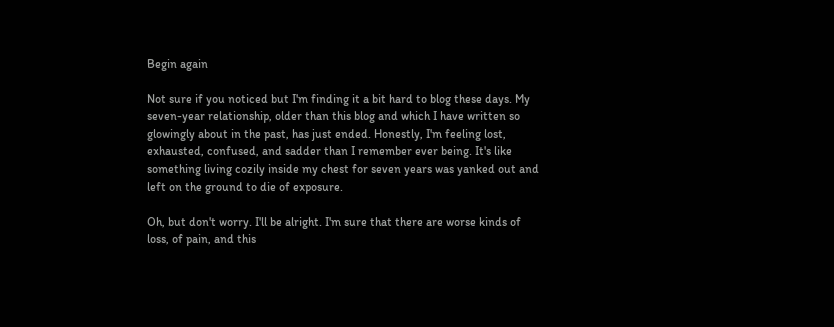Begin again

Not sure if you noticed but I'm finding it a bit hard to blog these days. My seven-year relationship, older than this blog and which I have written so glowingly about in the past, has just ended. Honestly, I'm feeling lost, exhausted, confused, and sadder than I remember ever being. It's like something living cozily inside my chest for seven years was yanked out and left on the ground to die of exposure.

Oh, but don't worry. I'll be alright. I'm sure that there are worse kinds of loss, of pain, and this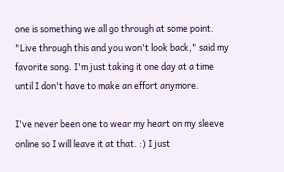one is something we all go through at some point. "Live through this and you won't look back," said my favorite song. I'm just taking it one day at a time until I don't have to make an effort anymore.

I've never been one to wear my heart on my sleeve online so I will leave it at that. :) I just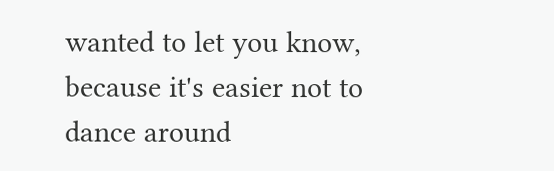wanted to let you know, because it's easier not to dance around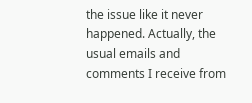the issue like it never happened. Actually, the usual emails and comments I receive from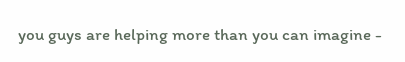you guys are helping more than you can imagine -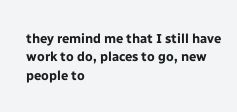they remind me that I still have work to do, places to go, new people to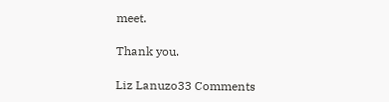meet.

Thank you.

Liz Lanuzo33 Comments